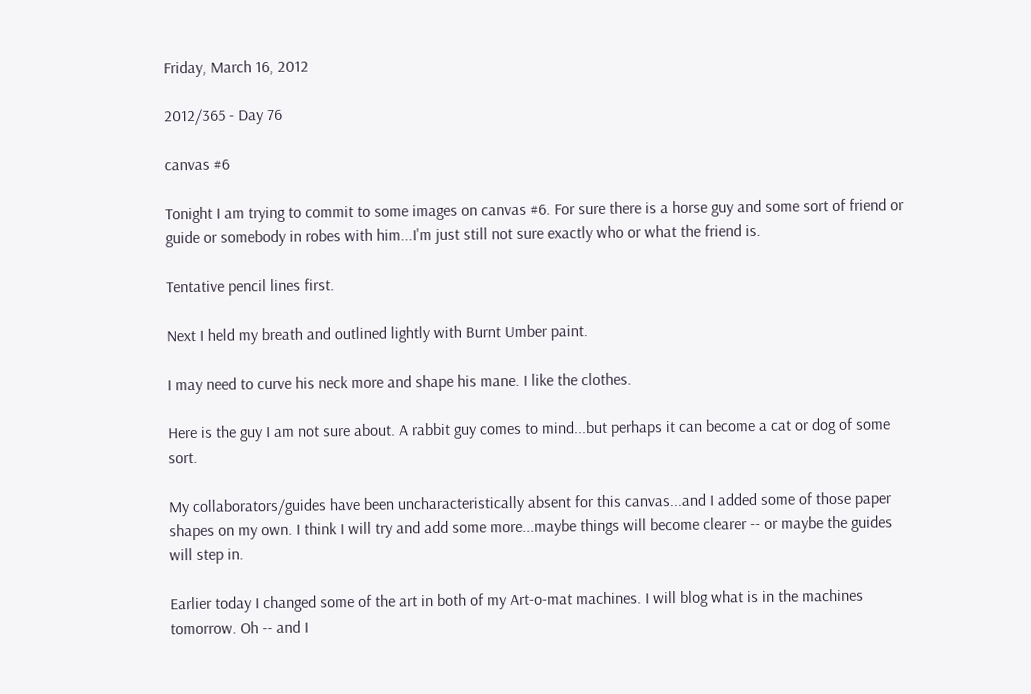Friday, March 16, 2012

2012/365 - Day 76

canvas #6

Tonight I am trying to commit to some images on canvas #6. For sure there is a horse guy and some sort of friend or guide or somebody in robes with him...I'm just still not sure exactly who or what the friend is.

Tentative pencil lines first.

Next I held my breath and outlined lightly with Burnt Umber paint.

I may need to curve his neck more and shape his mane. I like the clothes.

Here is the guy I am not sure about. A rabbit guy comes to mind...but perhaps it can become a cat or dog of some sort.

My collaborators/guides have been uncharacteristically absent for this canvas...and I added some of those paper shapes on my own. I think I will try and add some more...maybe things will become clearer -- or maybe the guides will step in.

Earlier today I changed some of the art in both of my Art-o-mat machines. I will blog what is in the machines tomorrow. Oh -- and I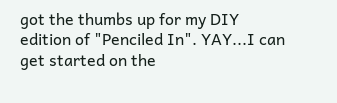got the thumbs up for my DIY edition of "Penciled In". YAY...I can get started on the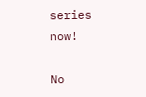series now!

No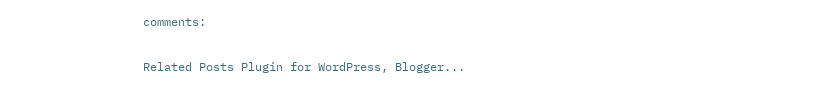comments:

Related Posts Plugin for WordPress, Blogger...